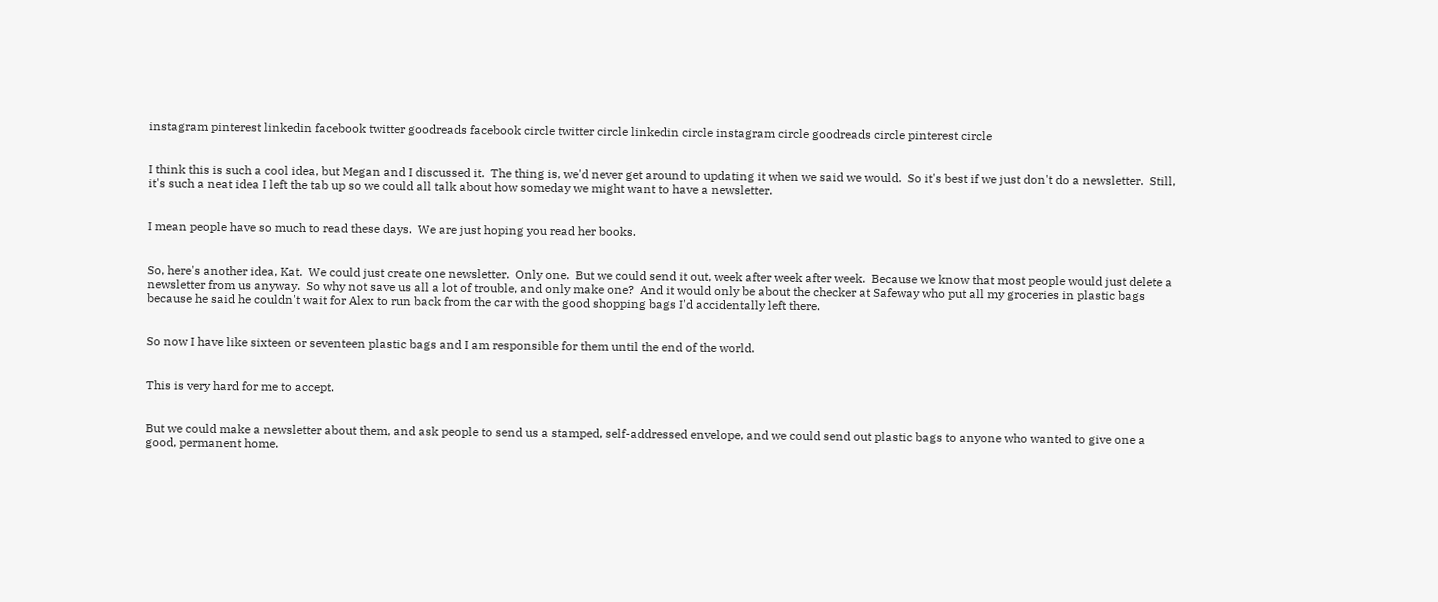instagram pinterest linkedin facebook twitter goodreads facebook circle twitter circle linkedin circle instagram circle goodreads circle pinterest circle


I think this is such a cool idea, but Megan and I discussed it.  The thing is, we'd never get around to updating it when we said we would.  So it's best if we just don't do a newsletter.  Still, it's such a neat idea I left the tab up so we could all talk about how someday we might want to have a newsletter.


I mean people have so much to read these days.  We are just hoping you read her books.


So, here's another idea, Kat.  We could just create one newsletter.  Only one.  But we could send it out, week after week after week.  Because we know that most people would just delete a newsletter from us anyway.  So why not save us all a lot of trouble, and only make one?  And it would only be about the checker at Safeway who put all my groceries in plastic bags because he said he couldn't wait for Alex to run back from the car with the good shopping bags I'd accidentally left there.


So now I have like sixteen or seventeen plastic bags and I am responsible for them until the end of the world.


This is very hard for me to accept.


But we could make a newsletter about them, and ask people to send us a stamped, self-addressed envelope, and we could send out plastic bags to anyone who wanted to give one a good, permanent home.